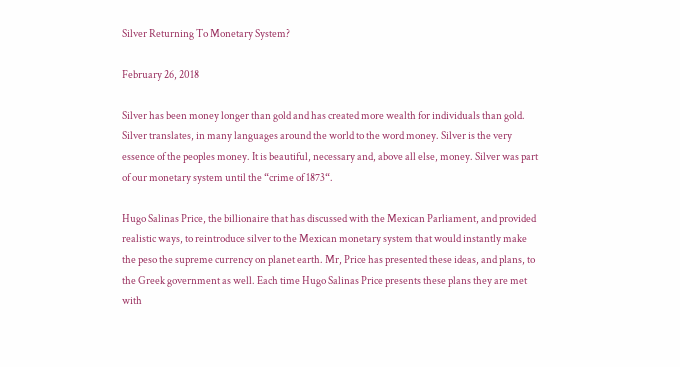Silver Returning To Monetary System?

February 26, 2018

Silver has been money longer than gold and has created more wealth for individuals than gold. Silver translates, in many languages around the world to the word money. Silver is the very essence of the peoples money. It is beautiful, necessary and, above all else, money. Silver was part of our monetary system until the “crime of 1873“.

Hugo Salinas Price, the billionaire that has discussed with the Mexican Parliament, and provided realistic ways, to reintroduce silver to the Mexican monetary system that would instantly make the peso the supreme currency on planet earth. Mr, Price has presented these ideas, and plans, to the Greek government as well. Each time Hugo Salinas Price presents these plans they are met with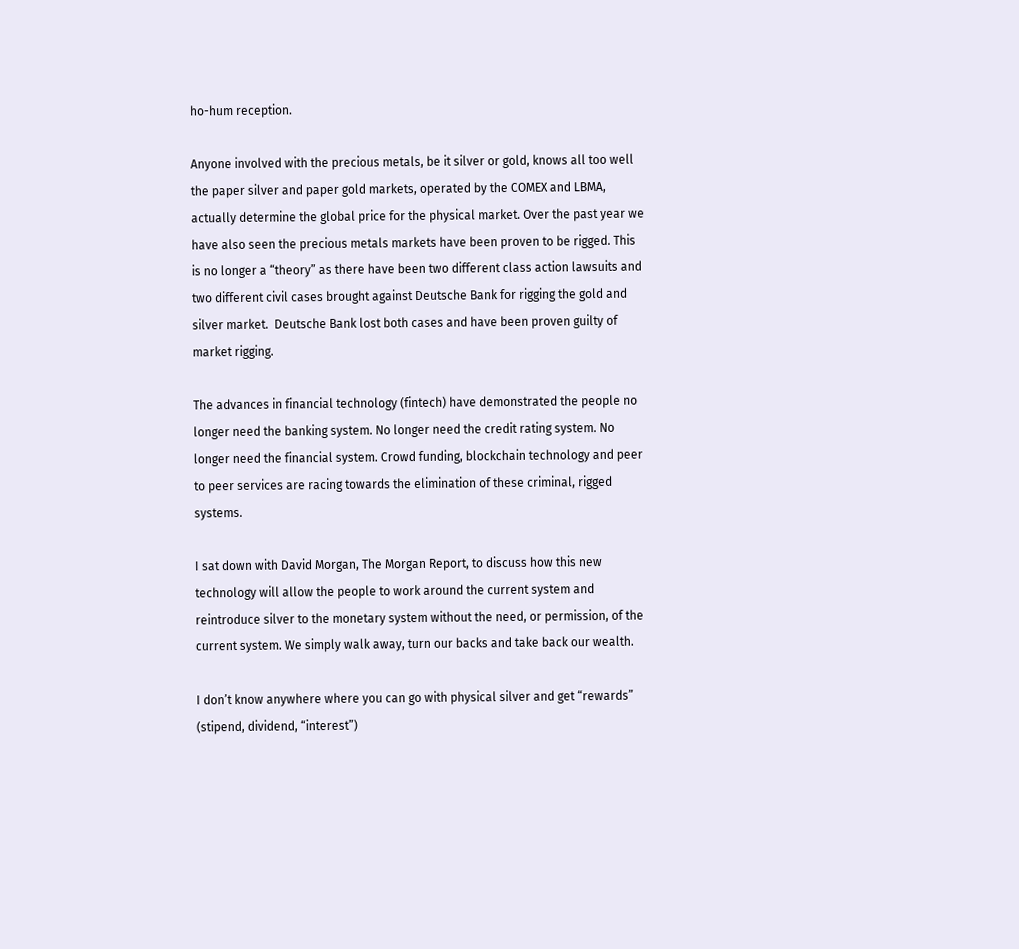ho-hum reception.

Anyone involved with the precious metals, be it silver or gold, knows all too well the paper silver and paper gold markets, operated by the COMEX and LBMA, actually determine the global price for the physical market. Over the past year we have also seen the precious metals markets have been proven to be rigged. This is no longer a “theory” as there have been two different class action lawsuits and two different civil cases brought against Deutsche Bank for rigging the gold and silver market.  Deutsche Bank lost both cases and have been proven guilty of market rigging.

The advances in financial technology (fintech) have demonstrated the people no longer need the banking system. No longer need the credit rating system. No longer need the financial system. Crowd funding, blockchain technology and peer to peer services are racing towards the elimination of these criminal, rigged systems.

I sat down with David Morgan, The Morgan Report, to discuss how this new technology will allow the people to work around the current system and reintroduce silver to the monetary system without the need, or permission, of the current system. We simply walk away, turn our backs and take back our wealth.

I don’t know anywhere where you can go with physical silver and get “rewards” (stipend, dividend, “interest”)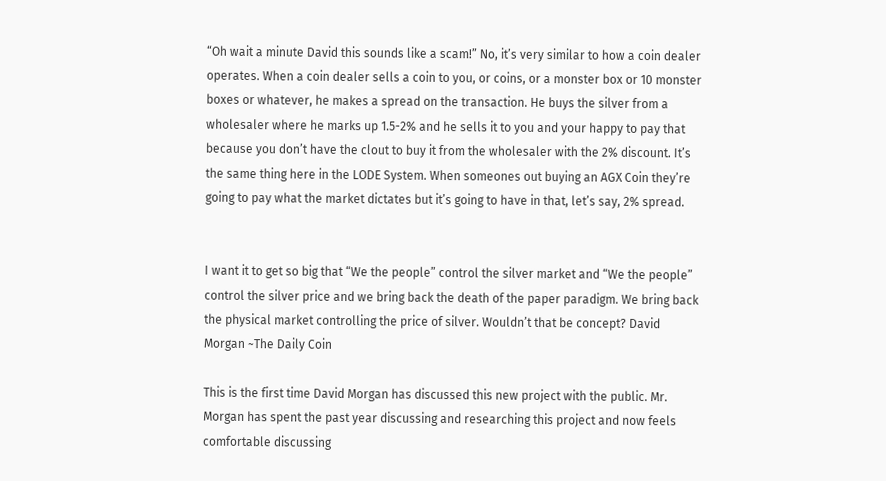“Oh wait a minute David this sounds like a scam!” No, it’s very similar to how a coin dealer operates. When a coin dealer sells a coin to you, or coins, or a monster box or 10 monster boxes or whatever, he makes a spread on the transaction. He buys the silver from a wholesaler where he marks up 1.5-2% and he sells it to you and your happy to pay that because you don’t have the clout to buy it from the wholesaler with the 2% discount. It’s the same thing here in the LODE System. When someones out buying an AGX Coin they’re going to pay what the market dictates but it’s going to have in that, let’s say, 2% spread.


I want it to get so big that “We the people” control the silver market and “We the people” control the silver price and we bring back the death of the paper paradigm. We bring back the physical market controlling the price of silver. Wouldn’t that be concept? David Morgan ~The Daily Coin

This is the first time David Morgan has discussed this new project with the public. Mr. Morgan has spent the past year discussing and researching this project and now feels comfortable discussing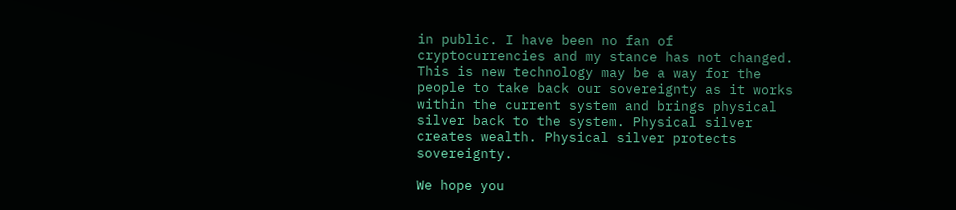in public. I have been no fan of cryptocurrencies and my stance has not changed. This is new technology may be a way for the people to take back our sovereignty as it works within the current system and brings physical silver back to the system. Physical silver creates wealth. Physical silver protects sovereignty.

We hope you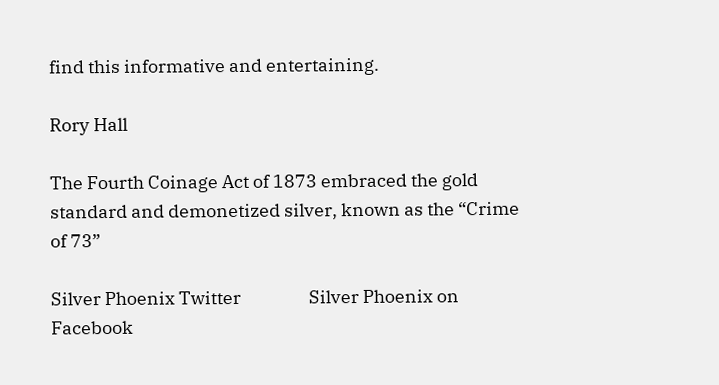find this informative and entertaining.

Rory Hall

The Fourth Coinage Act of 1873 embraced the gold standard and demonetized silver, known as the “Crime of 73”

Silver Phoenix Twitter                 Silver Phoenix on Facebook